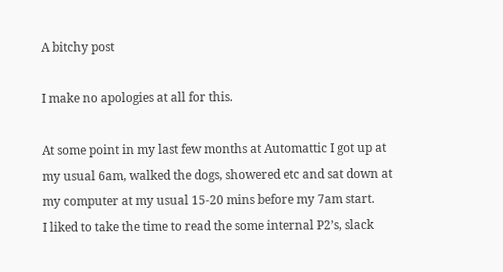A bitchy post

I make no apologies at all for this.

At some point in my last few months at Automattic I got up at my usual 6am, walked the dogs, showered etc and sat down at my computer at my usual 15-20 mins before my 7am start.
I liked to take the time to read the some internal P2’s, slack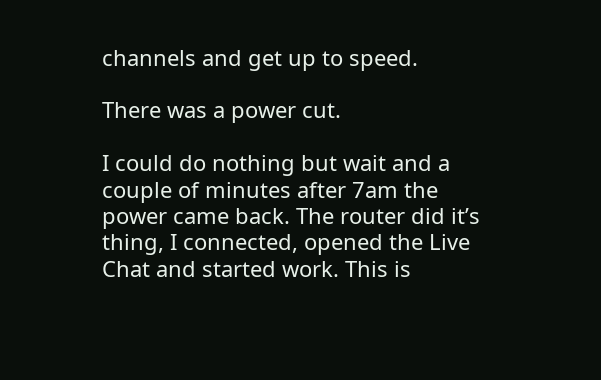channels and get up to speed.

There was a power cut.

I could do nothing but wait and a couple of minutes after 7am the power came back. The router did it’s thing, I connected, opened the Live Chat and started work. This is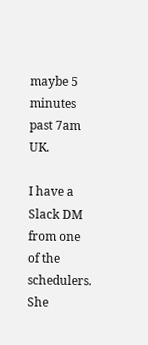maybe 5 minutes past 7am UK.

I have a Slack DM from one of the schedulers. She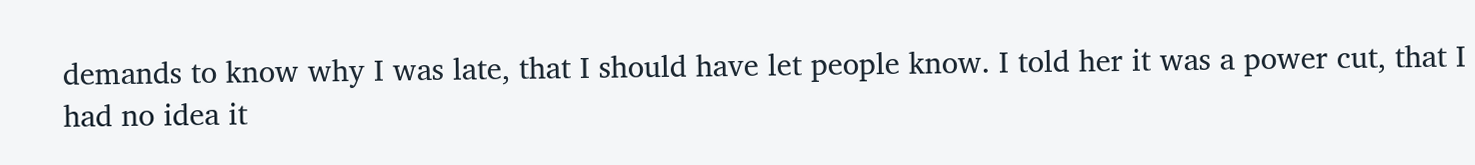demands to know why I was late, that I should have let people know. I told her it was a power cut, that I had no idea it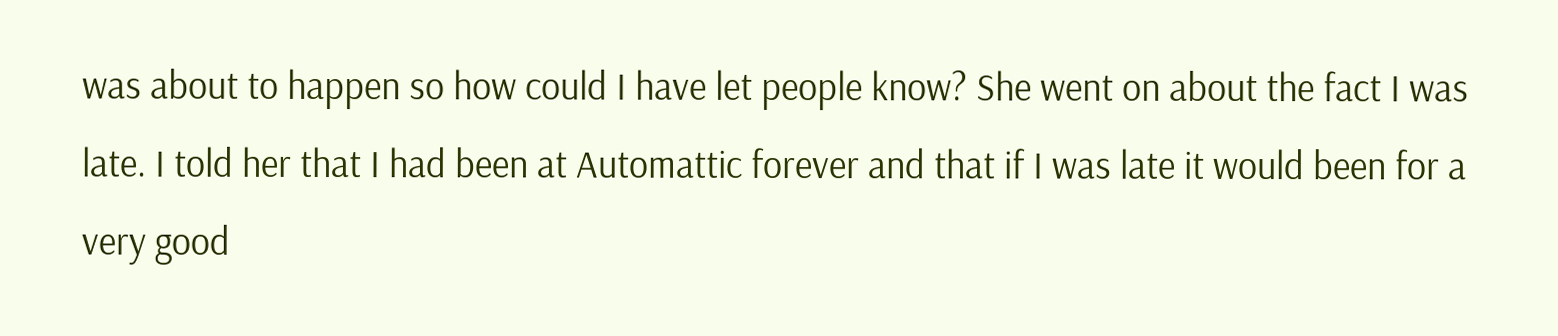was about to happen so how could I have let people know? She went on about the fact I was late. I told her that I had been at Automattic forever and that if I was late it would been for a very good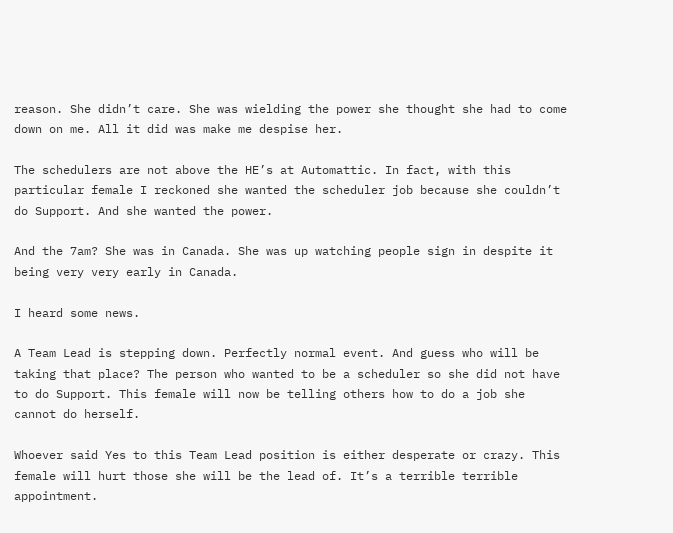reason. She didn’t care. She was wielding the power she thought she had to come down on me. All it did was make me despise her.

The schedulers are not above the HE’s at Automattic. In fact, with this particular female I reckoned she wanted the scheduler job because she couldn’t do Support. And she wanted the power.

And the 7am? She was in Canada. She was up watching people sign in despite it being very very early in Canada.

I heard some news.

A Team Lead is stepping down. Perfectly normal event. And guess who will be taking that place? The person who wanted to be a scheduler so she did not have to do Support. This female will now be telling others how to do a job she cannot do herself.

Whoever said Yes to this Team Lead position is either desperate or crazy. This female will hurt those she will be the lead of. It’s a terrible terrible appointment.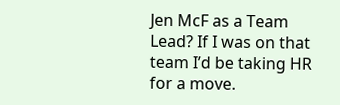Jen McF as a Team Lead? If I was on that team I’d be taking HR for a move.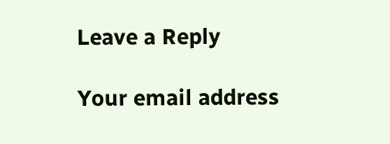Leave a Reply

Your email address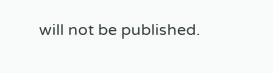will not be published.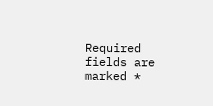Required fields are marked *